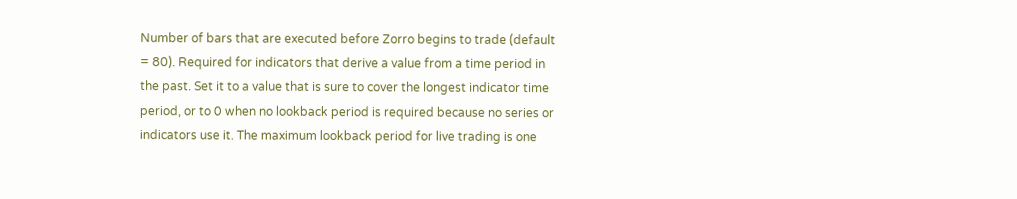Number of bars that are executed before Zorro begins to trade (default = 80). Required for indicators that derive a value from a time period in the past. Set it to a value that is sure to cover the longest indicator time period, or to 0 when no lookback period is required because no series or indicators use it. The maximum lookback period for live trading is one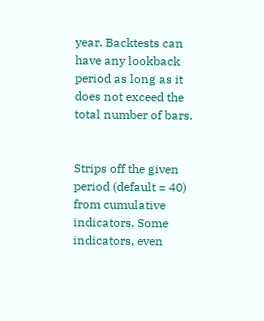year. Backtests can have any lookback period as long as it does not exceed the total number of bars.


Strips off the given period (default = 40) from cumulative indicators. Some indicators, even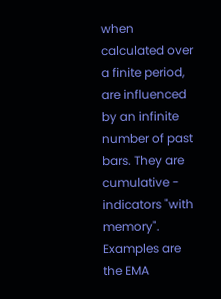when calculated over a finite period, are influenced by an infinite number of past bars. They are cumulative - indicators "with memory". Examples are the EMA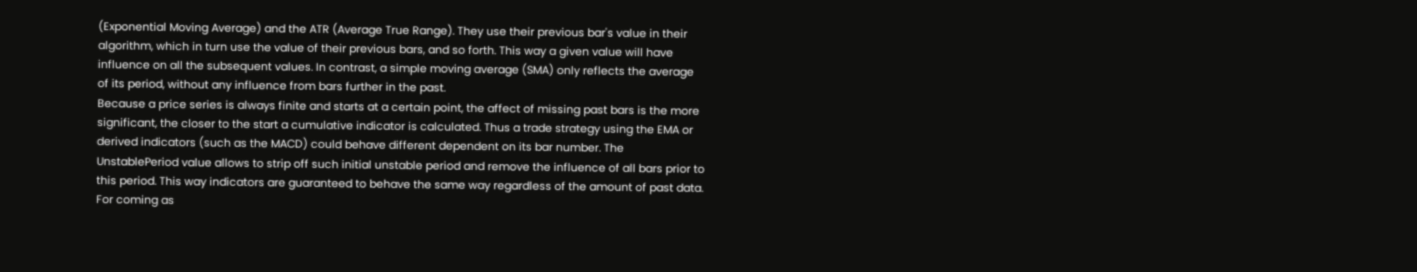(Exponential Moving Average) and the ATR (Average True Range). They use their previous bar's value in their algorithm, which in turn use the value of their previous bars, and so forth. This way a given value will have influence on all the subsequent values. In contrast, a simple moving average (SMA) only reflects the average of its period, without any influence from bars further in the past.
Because a price series is always finite and starts at a certain point, the affect of missing past bars is the more significant, the closer to the start a cumulative indicator is calculated. Thus a trade strategy using the EMA or derived indicators (such as the MACD) could behave different dependent on its bar number. The UnstablePeriod value allows to strip off such initial unstable period and remove the influence of all bars prior to this period. This way indicators are guaranteed to behave the same way regardless of the amount of past data. For coming as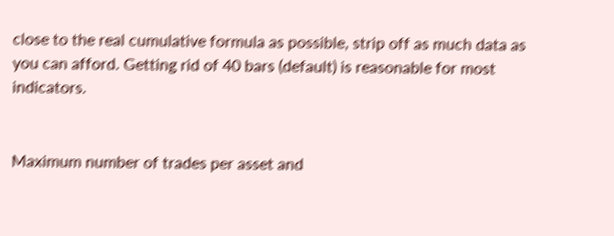close to the real cumulative formula as possible, strip off as much data as you can afford. Getting rid of 40 bars (default) is reasonable for most indicators.


Maximum number of trades per asset and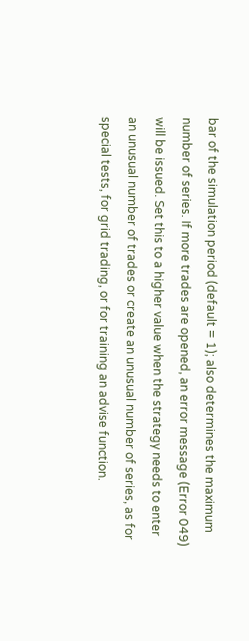bar of the simulation period (default = 1); also determines the maximum number of series. If more trades are opened, an error message (Error 049) will be issued. Set this to a higher value when the strategy needs to enter an unusual number of trades or create an unusual number of series, as for special tests, for grid trading, or for training an advise function.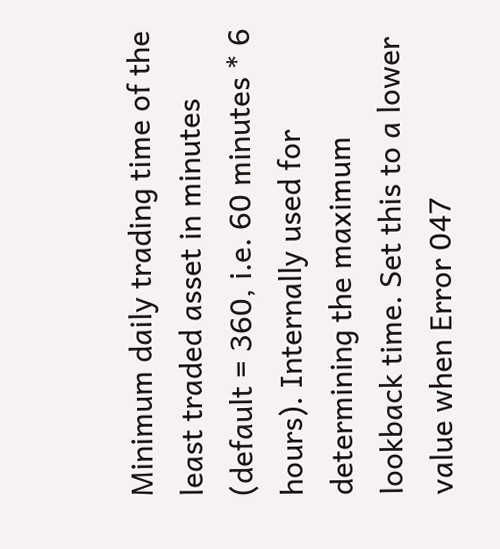Minimum daily trading time of the least traded asset in minutes (default = 360, i.e. 60 minutes * 6 hours). Internally used for determining the maximum lookback time. Set this to a lower value when Error 047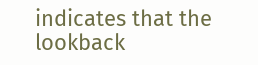indicates that the lookback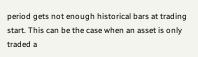period gets not enough historical bars at trading start. This can be the case when an asset is only traded a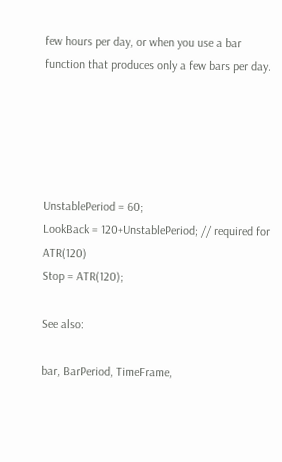few hours per day, or when you use a bar function that produces only a few bars per day.





UnstablePeriod = 60;
LookBack = 120+UnstablePeriod; // required for ATR(120)
Stop = ATR(120);

See also:

bar, BarPeriod, TimeFrame,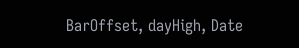BarOffset, dayHigh, Date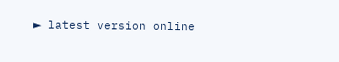► latest version online